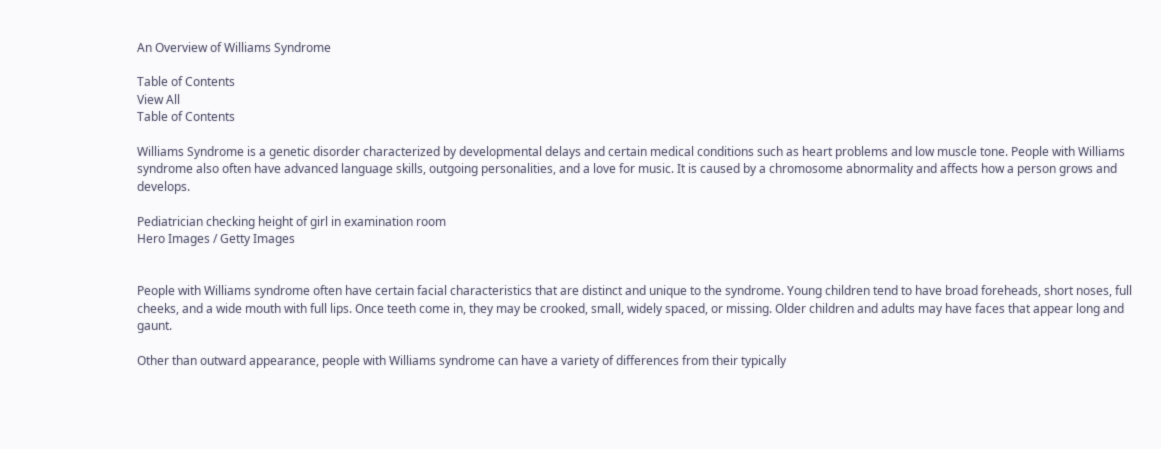An Overview of Williams Syndrome

Table of Contents
View All
Table of Contents

Williams Syndrome is a genetic disorder characterized by developmental delays and certain medical conditions such as heart problems and low muscle tone. People with Williams syndrome also often have advanced language skills, outgoing personalities, and a love for music. It is caused by a chromosome abnormality and affects how a person grows and develops.

Pediatrician checking height of girl in examination room
Hero Images / Getty Images


People with Williams syndrome often have certain facial characteristics that are distinct and unique to the syndrome. Young children tend to have broad foreheads, short noses, full cheeks, and a wide mouth with full lips. Once teeth come in, they may be crooked, small, widely spaced, or missing. Older children and adults may have faces that appear long and gaunt.

Other than outward appearance, people with Williams syndrome can have a variety of differences from their typically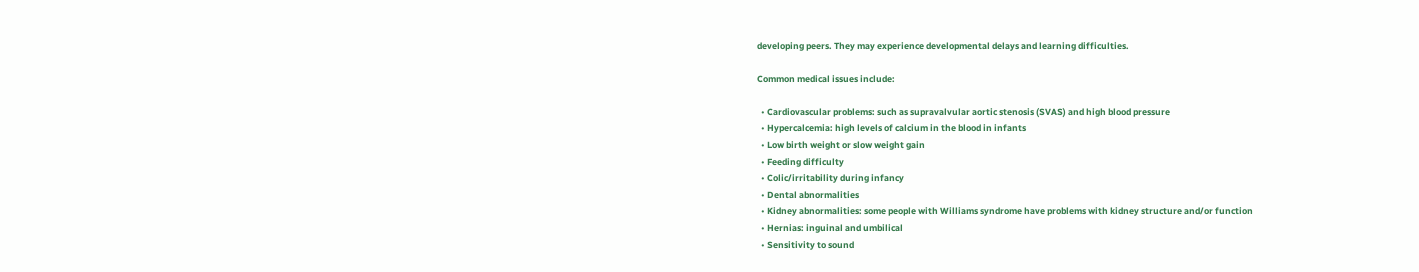developing peers. They may experience developmental delays and learning difficulties.

Common medical issues include:

  • Cardiovascular problems: such as supravalvular aortic stenosis (SVAS) and high blood pressure
  • Hypercalcemia: high levels of calcium in the blood in infants
  • Low birth weight or slow weight gain
  • Feeding difficulty
  • Colic/irritability during infancy
  • Dental abnormalities
  • Kidney abnormalities: some people with Williams syndrome have problems with kidney structure and/or function
  • Hernias: inguinal and umbilical
  • Sensitivity to sound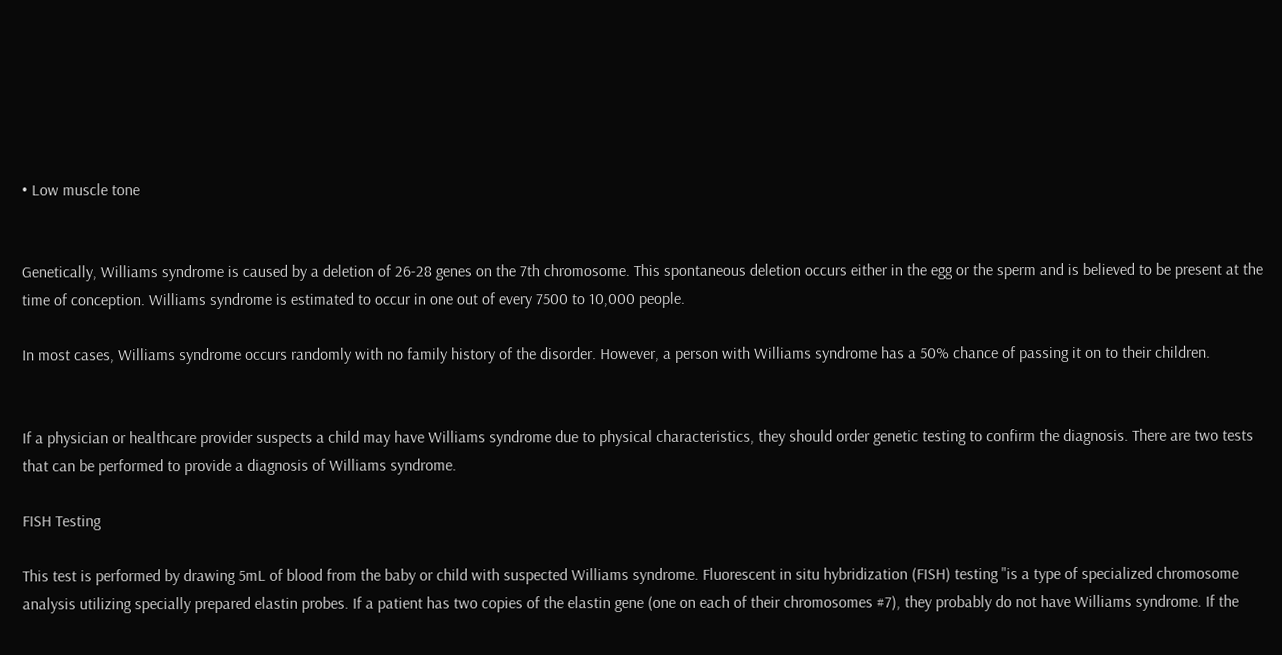• Low muscle tone


Genetically, Williams syndrome is caused by a deletion of 26-28 genes on the 7th chromosome. This spontaneous deletion occurs either in the egg or the sperm and is believed to be present at the time of conception. Williams syndrome is estimated to occur in one out of every 7500 to 10,000 people.

In most cases, Williams syndrome occurs randomly with no family history of the disorder. However, a person with Williams syndrome has a 50% chance of passing it on to their children.


If a physician or healthcare provider suspects a child may have Williams syndrome due to physical characteristics, they should order genetic testing to confirm the diagnosis. There are two tests that can be performed to provide a diagnosis of Williams syndrome.

FISH Testing

This test is performed by drawing 5mL of blood from the baby or child with suspected Williams syndrome. Fluorescent in situ hybridization (FISH) testing "is a type of specialized chromosome analysis utilizing specially prepared elastin probes. If a patient has two copies of the elastin gene (one on each of their chromosomes #7), they probably do not have Williams syndrome. If the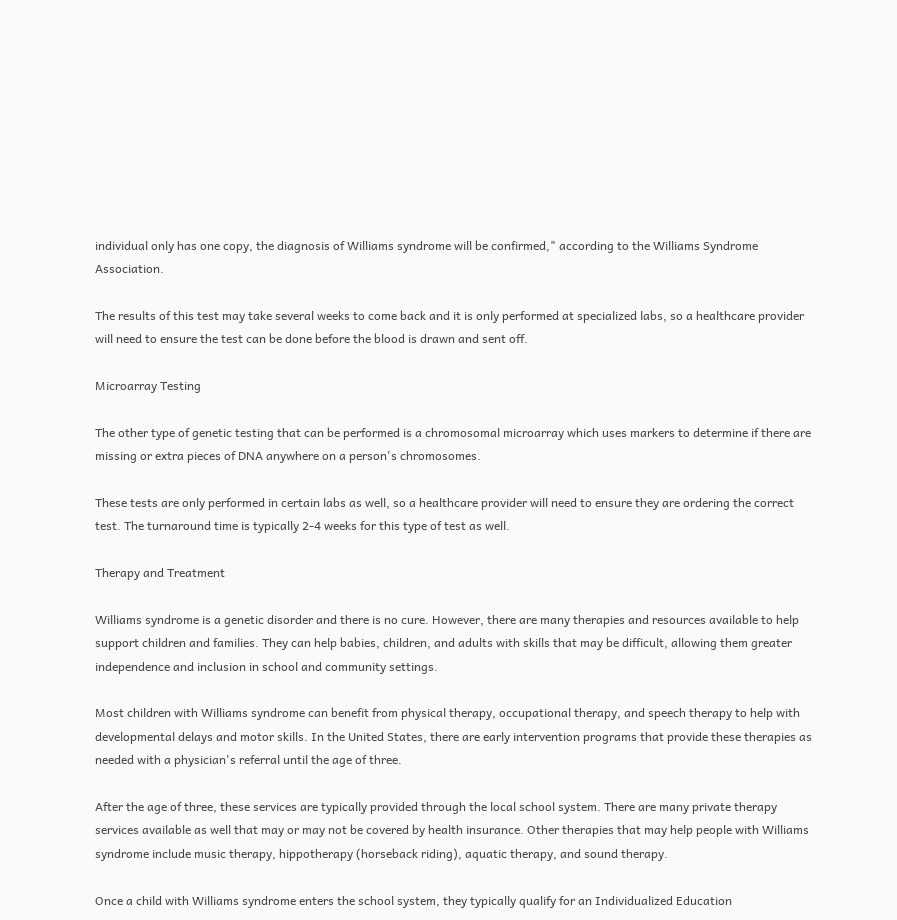individual only has one copy, the diagnosis of Williams syndrome will be confirmed," according to the Williams Syndrome Association.

The results of this test may take several weeks to come back and it is only performed at specialized labs, so a healthcare provider will need to ensure the test can be done before the blood is drawn and sent off.

Microarray Testing

The other type of genetic testing that can be performed is a chromosomal microarray which uses markers to determine if there are missing or extra pieces of DNA anywhere on a person's chromosomes.

These tests are only performed in certain labs as well, so a healthcare provider will need to ensure they are ordering the correct test. The turnaround time is typically 2-4 weeks for this type of test as well.

Therapy and Treatment

Williams syndrome is a genetic disorder and there is no cure. However, there are many therapies and resources available to help support children and families. They can help babies, children, and adults with skills that may be difficult, allowing them greater independence and inclusion in school and community settings.

Most children with Williams syndrome can benefit from physical therapy, occupational therapy, and speech therapy to help with developmental delays and motor skills. In the United States, there are early intervention programs that provide these therapies as needed with a physician's referral until the age of three.

After the age of three, these services are typically provided through the local school system. There are many private therapy services available as well that may or may not be covered by health insurance. Other therapies that may help people with Williams syndrome include music therapy, hippotherapy (horseback riding), aquatic therapy, and sound therapy.

Once a child with Williams syndrome enters the school system, they typically qualify for an Individualized Education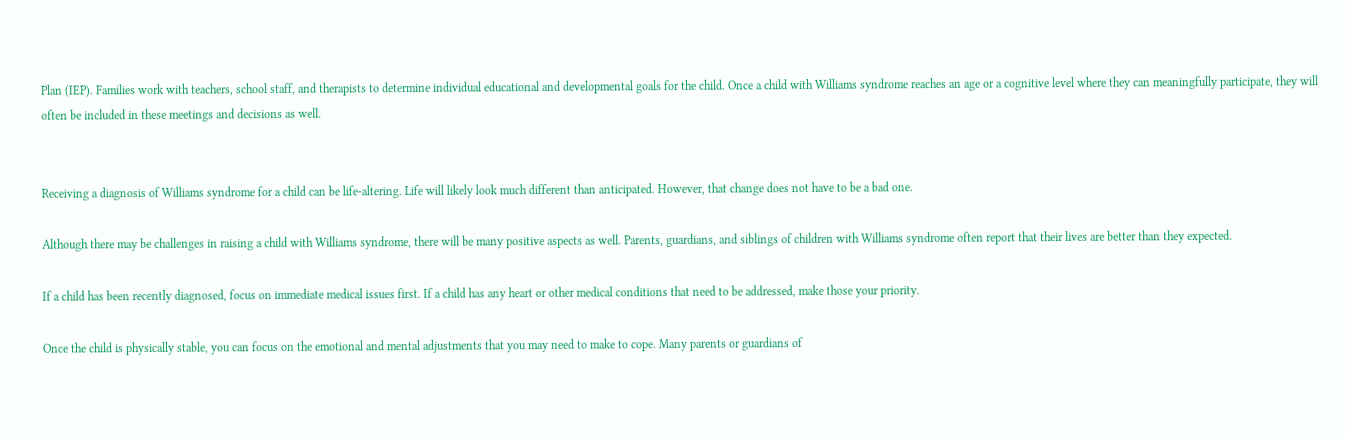Plan (IEP). Families work with teachers, school staff, and therapists to determine individual educational and developmental goals for the child. Once a child with Williams syndrome reaches an age or a cognitive level where they can meaningfully participate, they will often be included in these meetings and decisions as well.


Receiving a diagnosis of Williams syndrome for a child can be life-altering. Life will likely look much different than anticipated. However, that change does not have to be a bad one.

Although there may be challenges in raising a child with Williams syndrome, there will be many positive aspects as well. Parents, guardians, and siblings of children with Williams syndrome often report that their lives are better than they expected.

If a child has been recently diagnosed, focus on immediate medical issues first. If a child has any heart or other medical conditions that need to be addressed, make those your priority.

Once the child is physically stable, you can focus on the emotional and mental adjustments that you may need to make to cope. Many parents or guardians of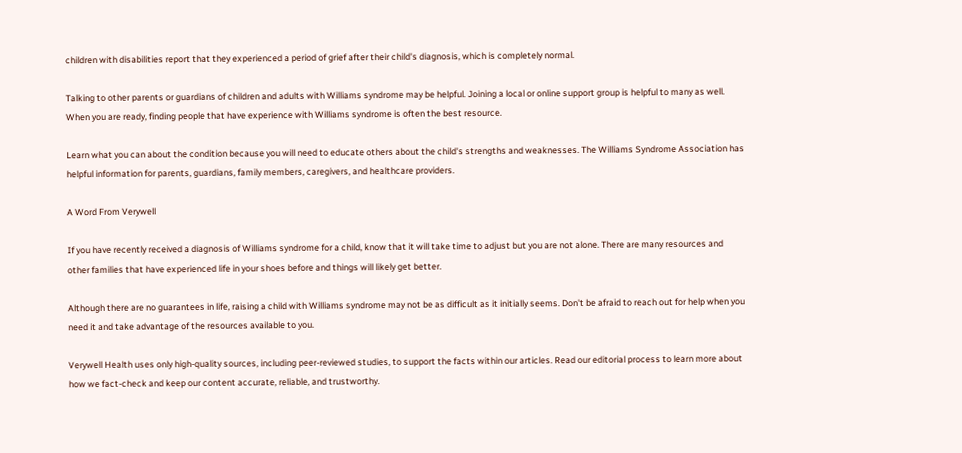children with disabilities report that they experienced a period of grief after their child's diagnosis, which is completely normal.

Talking to other parents or guardians of children and adults with Williams syndrome may be helpful. Joining a local or online support group is helpful to many as well. When you are ready, finding people that have experience with Williams syndrome is often the best resource.

Learn what you can about the condition because you will need to educate others about the child's strengths and weaknesses. The Williams Syndrome Association has helpful information for parents, guardians, family members, caregivers, and healthcare providers.

A Word From Verywell

If you have recently received a diagnosis of Williams syndrome for a child, know that it will take time to adjust but you are not alone. There are many resources and other families that have experienced life in your shoes before and things will likely get better.

Although there are no guarantees in life, raising a child with Williams syndrome may not be as difficult as it initially seems. Don't be afraid to reach out for help when you need it and take advantage of the resources available to you.

Verywell Health uses only high-quality sources, including peer-reviewed studies, to support the facts within our articles. Read our editorial process to learn more about how we fact-check and keep our content accurate, reliable, and trustworthy.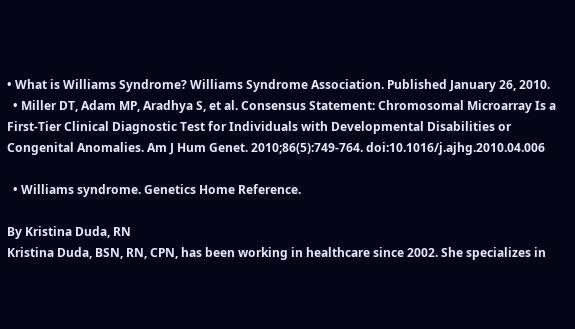• What is Williams Syndrome? Williams Syndrome Association. Published January 26, 2010.
  • Miller DT, Adam MP, Aradhya S, et al. Consensus Statement: Chromosomal Microarray Is a First-Tier Clinical Diagnostic Test for Individuals with Developmental Disabilities or Congenital Anomalies. Am J Hum Genet. 2010;86(5):749-764. doi:10.1016/j.ajhg.2010.04.006

  • Williams syndrome. Genetics Home Reference.

By Kristina Duda, RN
Kristina Duda, BSN, RN, CPN, has been working in healthcare since 2002. She specializes in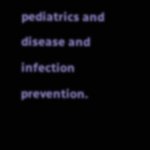pediatrics and disease and infection prevention.